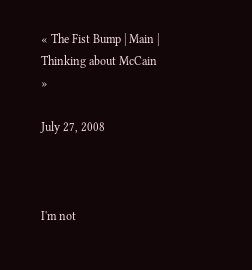« The Fist Bump | Main | Thinking about McCain »

July 27, 2008



I'm not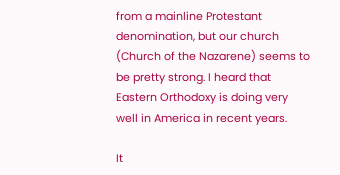from a mainline Protestant denomination, but our church (Church of the Nazarene) seems to be pretty strong. I heard that Eastern Orthodoxy is doing very well in America in recent years.

It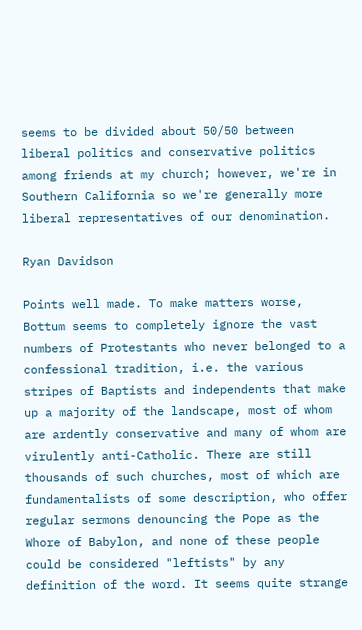seems to be divided about 50/50 between liberal politics and conservative politics among friends at my church; however, we're in Southern California so we're generally more liberal representatives of our denomination.

Ryan Davidson

Points well made. To make matters worse, Bottum seems to completely ignore the vast numbers of Protestants who never belonged to a confessional tradition, i.e. the various stripes of Baptists and independents that make up a majority of the landscape, most of whom are ardently conservative and many of whom are virulently anti-Catholic. There are still thousands of such churches, most of which are fundamentalists of some description, who offer regular sermons denouncing the Pope as the Whore of Babylon, and none of these people could be considered "leftists" by any definition of the word. It seems quite strange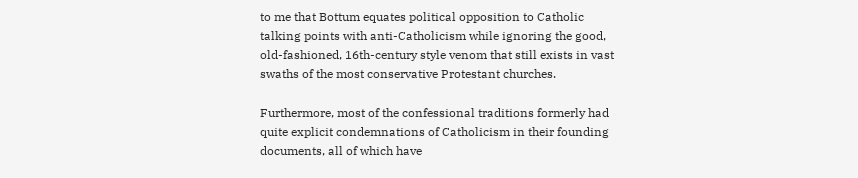to me that Bottum equates political opposition to Catholic talking points with anti-Catholicism while ignoring the good, old-fashioned, 16th-century style venom that still exists in vast swaths of the most conservative Protestant churches.

Furthermore, most of the confessional traditions formerly had quite explicit condemnations of Catholicism in their founding documents, all of which have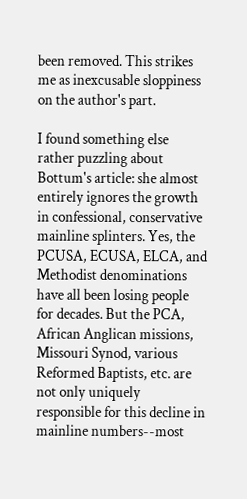been removed. This strikes me as inexcusable sloppiness on the author's part.

I found something else rather puzzling about Bottum's article: she almost entirely ignores the growth in confessional, conservative mainline splinters. Yes, the PCUSA, ECUSA, ELCA, and Methodist denominations have all been losing people for decades. But the PCA, African Anglican missions, Missouri Synod, various Reformed Baptists, etc. are not only uniquely responsible for this decline in mainline numbers--most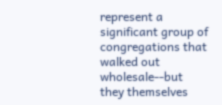represent a significant group of congregations that walked out wholesale--but they themselves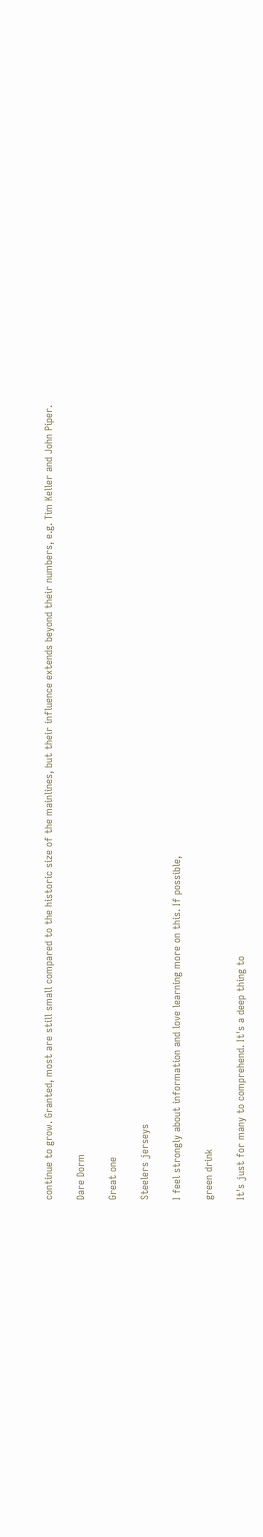continue to grow. Granted, most are still small compared to the historic size of the mainlines, but their influence extends beyond their numbers, e.g. Tim Keller and John Piper.

Dare Dorm

Great one

Steelers jerseys

I feel strongly about information and love learning more on this. If possible,

green drink

It's just for many to comprehend. It's a deep thing to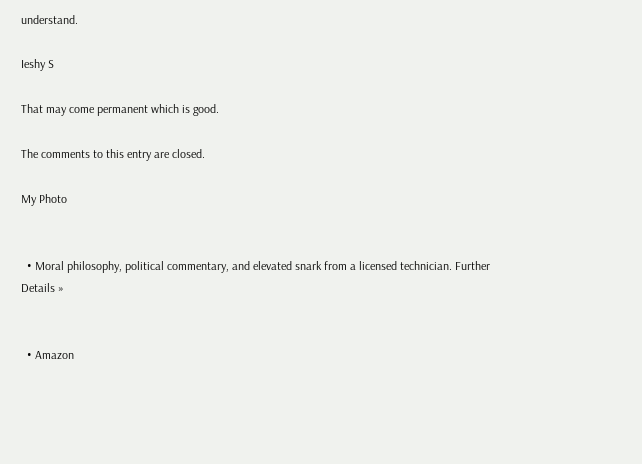understand.

Ieshy S

That may come permanent which is good.

The comments to this entry are closed.

My Photo


  • Moral philosophy, political commentary, and elevated snark from a licensed technician. Further Details »


  • Amazon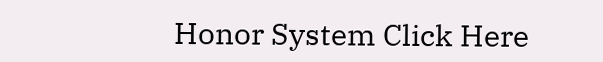Honor System Click Here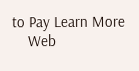to Pay Learn More
    Web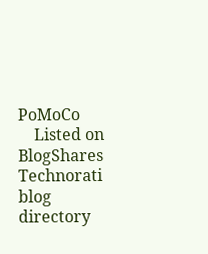PoMoCo
    Listed on BlogShares Technorati blog directory